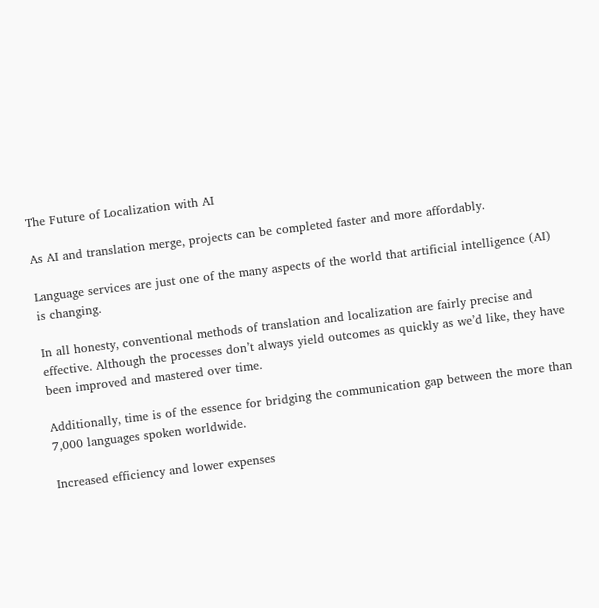The Future of Localization with AI

As AI and translation merge, projects can be completed faster and more affordably.

Language services are just one of the many aspects of the world that artificial intelligence (AI) is changing.

In all honesty, conventional methods of translation and localization are fairly precise and effective. Although the processes don’t always yield outcomes as quickly as we’d like, they have been improved and mastered over time.

Additionally, time is of the essence for bridging the communication gap between the more than 7,000 languages spoken worldwide.

Increased efficiency and lower expenses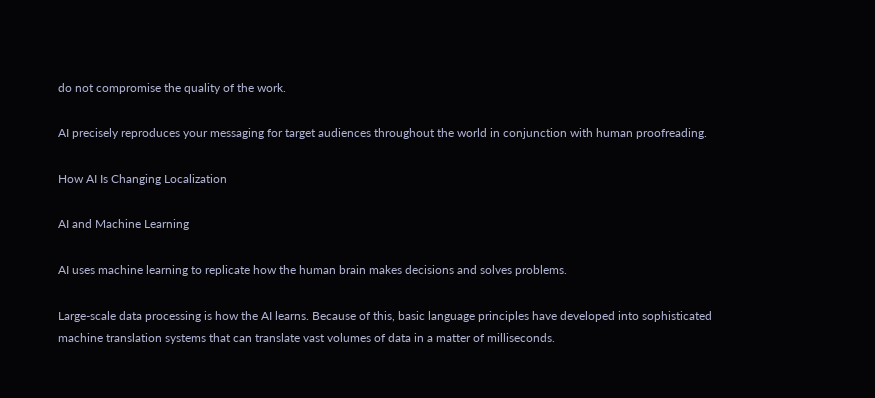do not compromise the quality of the work.

AI precisely reproduces your messaging for target audiences throughout the world in conjunction with human proofreading.

How AI Is Changing Localization

AI and Machine Learning

AI uses machine learning to replicate how the human brain makes decisions and solves problems.

Large-scale data processing is how the AI learns. Because of this, basic language principles have developed into sophisticated machine translation systems that can translate vast volumes of data in a matter of milliseconds.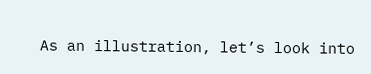As an illustration, let’s look into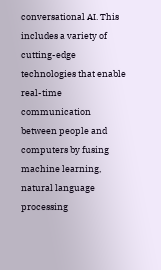conversational AI. This includes a variety of cutting-edge technologies that enable real-time communication between people and computers by fusing machine learning, natural language processing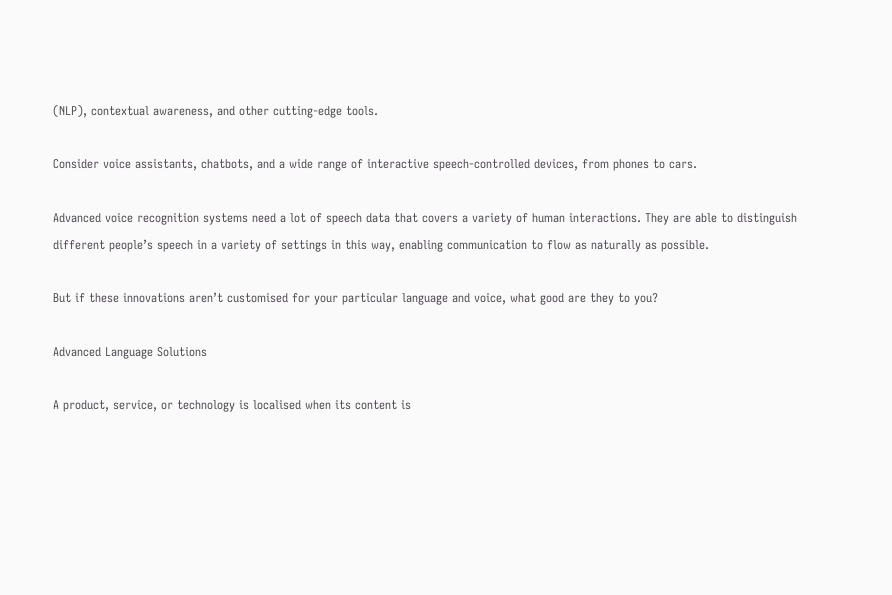(NLP), contextual awareness, and other cutting-edge tools.

Consider voice assistants, chatbots, and a wide range of interactive speech-controlled devices, from phones to cars.

Advanced voice recognition systems need a lot of speech data that covers a variety of human interactions. They are able to distinguish different people’s speech in a variety of settings in this way, enabling communication to flow as naturally as possible.

But if these innovations aren’t customised for your particular language and voice, what good are they to you?

Advanced Language Solutions

A product, service, or technology is localised when its content is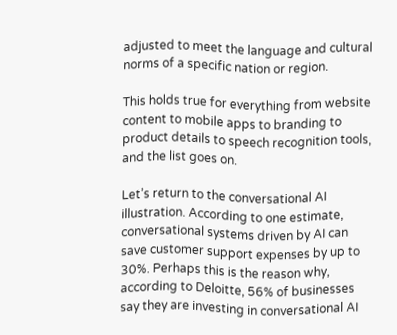adjusted to meet the language and cultural norms of a specific nation or region.

This holds true for everything from website content to mobile apps to branding to product details to speech recognition tools, and the list goes on.

Let’s return to the conversational AI illustration. According to one estimate, conversational systems driven by AI can save customer support expenses by up to 30%. Perhaps this is the reason why, according to Deloitte, 56% of businesses say they are investing in conversational AI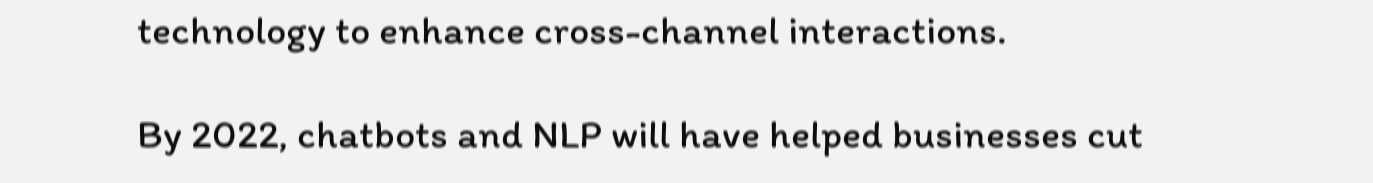technology to enhance cross-channel interactions.

By 2022, chatbots and NLP will have helped businesses cut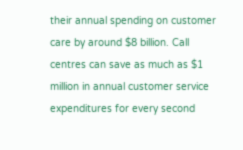their annual spending on customer care by around $8 billion. Call centres can save as much as $1 million in annual customer service expenditures for every second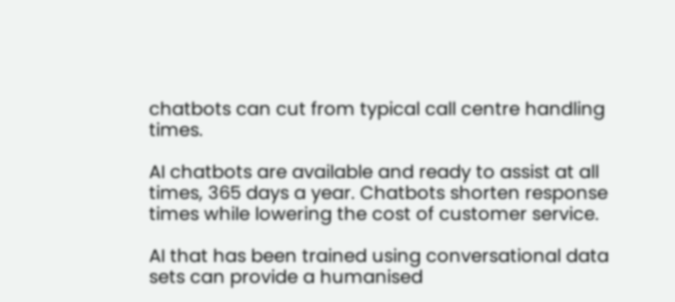chatbots can cut from typical call centre handling times.

AI chatbots are available and ready to assist at all times, 365 days a year. Chatbots shorten response times while lowering the cost of customer service.

AI that has been trained using conversational data sets can provide a humanised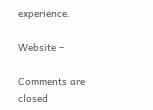experience.

Website –

Comments are closed